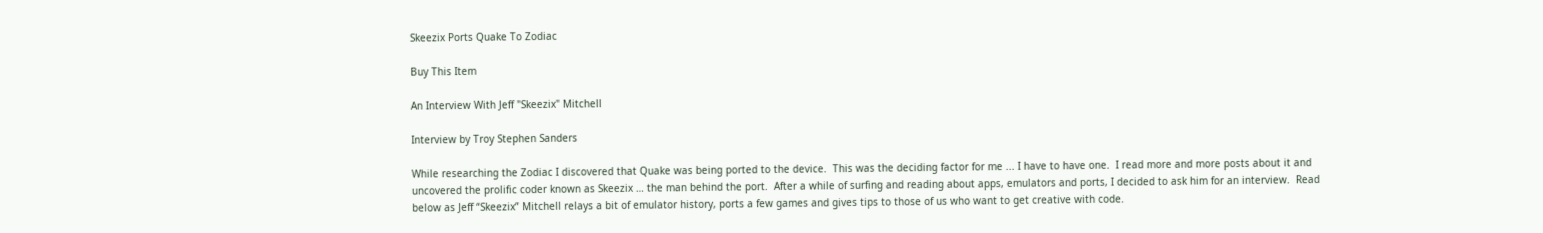Skeezix Ports Quake To Zodiac

Buy This Item

An Interview With Jeff "Skeezix" Mitchell

Interview by Troy Stephen Sanders

While researching the Zodiac I discovered that Quake was being ported to the device.  This was the deciding factor for me ... I have to have one.  I read more and more posts about it and uncovered the prolific coder known as Skeezix … the man behind the port.  After a while of surfing and reading about apps, emulators and ports, I decided to ask him for an interview.  Read below as Jeff “Skeezix” Mitchell relays a bit of emulator history, ports a few games and gives tips to those of us who want to get creative with code.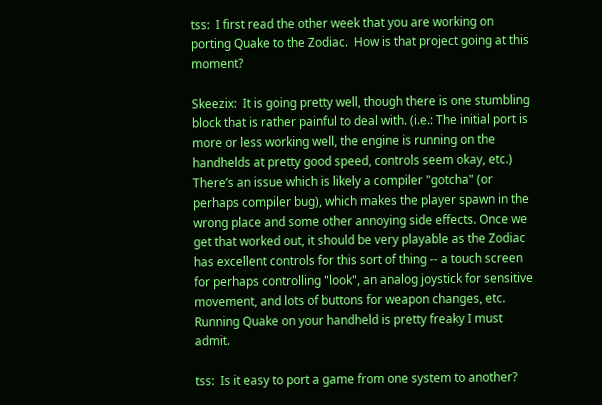tss:  I first read the other week that you are working on porting Quake to the Zodiac.  How is that project going at this moment?

Skeezix:  It is going pretty well, though there is one stumbling block that is rather painful to deal with. (i.e.: The initial port is more or less working well, the engine is running on the handhelds at pretty good speed, controls seem okay, etc.) There’s an issue which is likely a compiler "gotcha" (or perhaps compiler bug), which makes the player spawn in the wrong place and some other annoying side effects. Once we get that worked out, it should be very playable as the Zodiac has excellent controls for this sort of thing -- a touch screen for perhaps controlling "look", an analog joystick for sensitive movement, and lots of buttons for weapon changes, etc. Running Quake on your handheld is pretty freaky I must admit.

tss:  Is it easy to port a game from one system to another?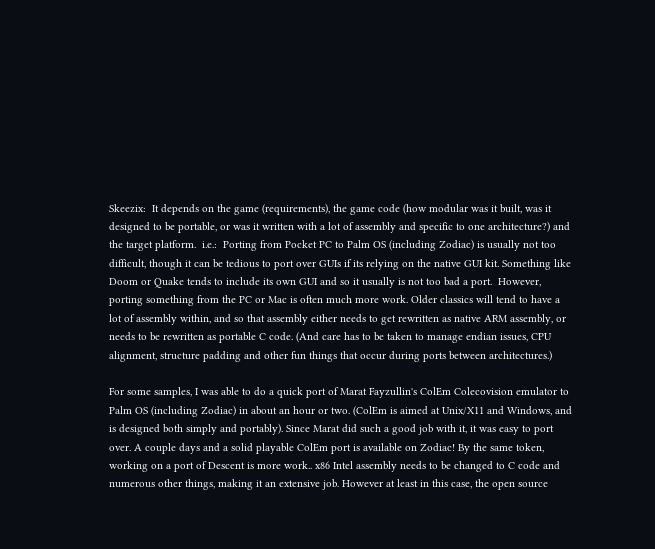Skeezix:  It depends on the game (requirements), the game code (how modular was it built, was it designed to be portable, or was it written with a lot of assembly and specific to one architecture?) and the target platform.  i.e.:  Porting from Pocket PC to Palm OS (including Zodiac) is usually not too difficult, though it can be tedious to port over GUIs if its relying on the native GUI kit. Something like Doom or Quake tends to include its own GUI and so it usually is not too bad a port.  However, porting something from the PC or Mac is often much more work. Older classics will tend to have a lot of assembly within, and so that assembly either needs to get rewritten as native ARM assembly, or needs to be rewritten as portable C code. (And care has to be taken to manage endian issues, CPU alignment, structure padding and other fun things that occur during ports between architectures.)

For some samples, I was able to do a quick port of Marat Fayzullin's ColEm Colecovision emulator to Palm OS (including Zodiac) in about an hour or two. (ColEm is aimed at Unix/X11 and Windows, and is designed both simply and portably). Since Marat did such a good job with it, it was easy to port over. A couple days and a solid playable ColEm port is available on Zodiac! By the same token, working on a port of Descent is more work.. x86 Intel assembly needs to be changed to C code and numerous other things, making it an extensive job. However at least in this case, the open source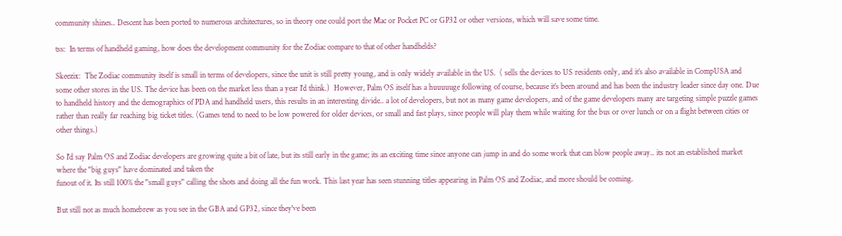community shines.. Descent has been ported to numerous architectures, so in theory one could port the Mac or Pocket PC or GP32 or other versions, which will save some time.

tss:  In terms of handheld gaming, how does the development community for the Zodiac compare to that of other handhelds?

Skeezix:  The Zodiac community itself is small in terms of developers, since the unit is still pretty young, and is only widely available in the US.  ( sells the devices to US residents only, and it’s also available in CompUSA and some other stores in the US. The device has been on the market less than a year I'd think.)  However, Palm OS itself has a huuuuuge following of course, because it’s been around and has been the industry leader since day one. Due to handheld history and the demographics of PDA and handheld users, this results in an interesting divide.. a lot of developers, but not as many game developers, and of the game developers many are targeting simple puzzle games rather than really far reaching big ticket titles. (Games tend to need to be low powered for older devices, or small and fast plays, since people will play them while waiting for the bus or over lunch or on a flight between cities or other things.)

So I'd say Palm OS and Zodiac developers are growing quite a bit of late, but its still early in the game; its an exciting time since anyone can jump in and do some work that can blow people away.. its not an established market where the "big guys" have dominated and taken the
funout of it. Its still 100% the "small guys" calling the shots and doing all the fun work. This last year has seen stunning titles appearing in Palm OS and Zodiac, and more should be coming.

But still not as much homebrew as you see in the GBA and GP32, since they've been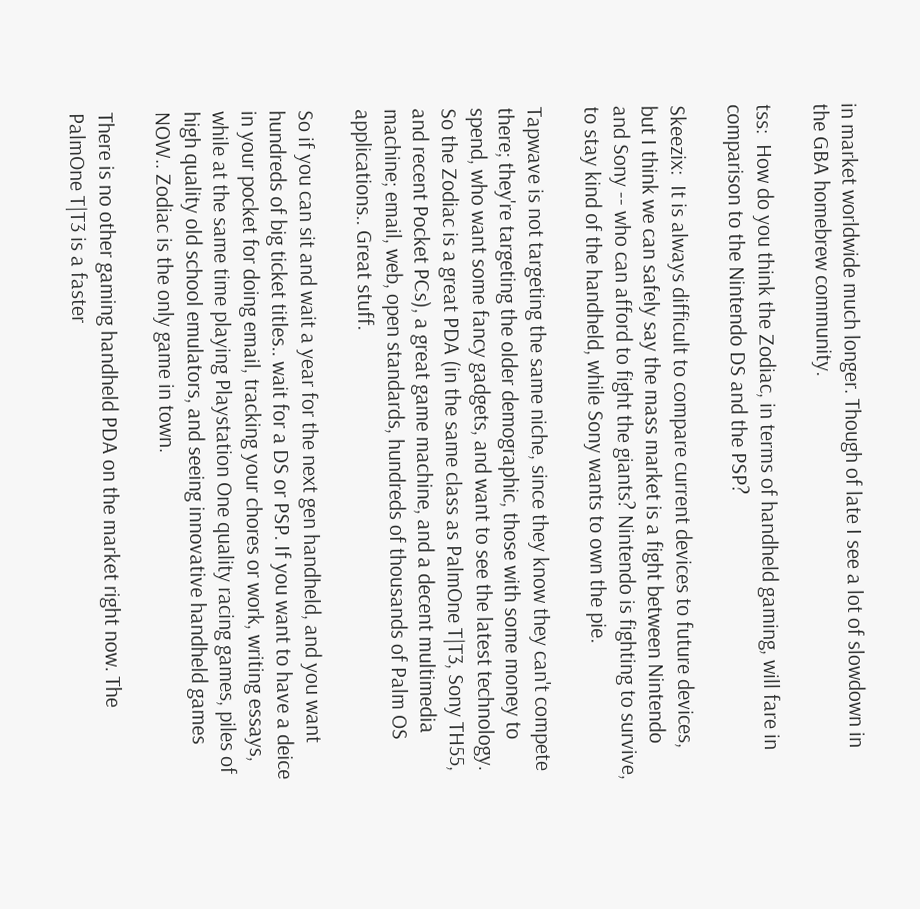in market worldwide much longer. Though of late I see a lot of slowdown in the GBA homebrew community.

tss:  How do you think the Zodiac, in terms of handheld gaming, will fare in comparison to the Nintendo DS and the PSP?

Skeezix:  It is always difficult to compare current devices to future devices, but I think we can safely say the mass market is a fight between Nintendo and Sony -- who can afford to fight the giants? Nintendo is fighting to survive, to stay kind of the handheld, while Sony wants to own the pie.

Tapwave is not targeting the same niche, since they know they can't compete there; they're targeting the older demographic, those with some money to spend, who want some fancy gadgets, and want to see the latest technology. So the Zodiac is a great PDA (in the same class as PalmOne T|T3, Sony TH55, and recent Pocket PCs), a great game machine, and a decent multimedia machine; email, web, open standards, hundreds of thousands of Palm OS applications.. Great stuff.

So if you can sit and wait a year for the next gen handheld, and you want hundreds of big ticket titles.. wait for a DS or PSP. If you want to have a deice in your pocket for doing email, tracking your chores or work, writing essays, while at the same time playing Playstation One quality racing games, piles of high quality old school emulators, and seeing innovative handheld games NOW.. Zodiac is the only game in town.

There is no other gaming handheld PDA on the market right now. The PalmOne T|T3 is a faster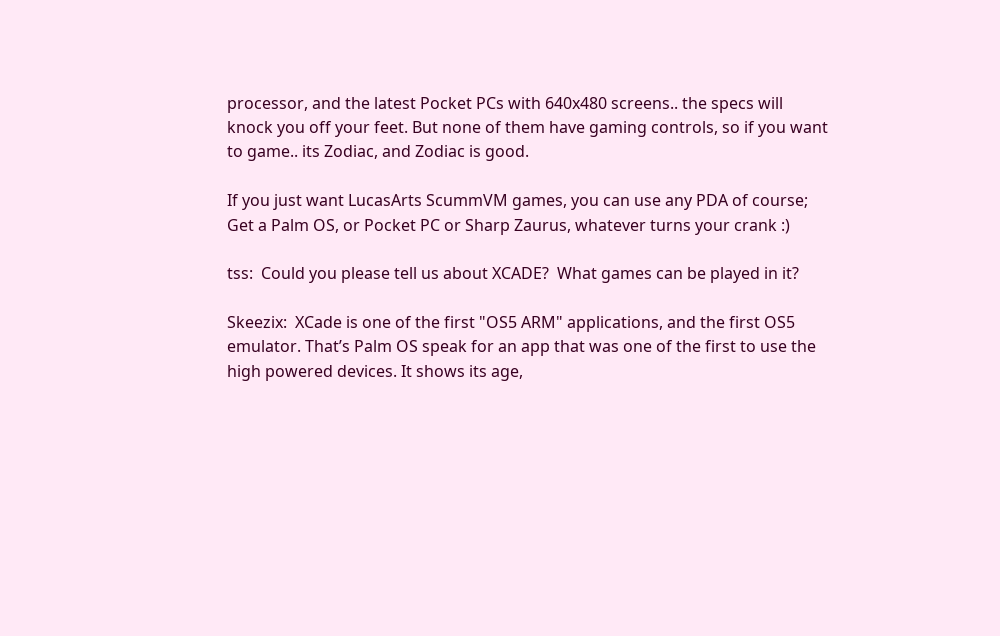processor, and the latest Pocket PCs with 640x480 screens.. the specs will knock you off your feet. But none of them have gaming controls, so if you want to game.. its Zodiac, and Zodiac is good.

If you just want LucasArts ScummVM games, you can use any PDA of course; Get a Palm OS, or Pocket PC or Sharp Zaurus, whatever turns your crank :)

tss:  Could you please tell us about XCADE?  What games can be played in it?

Skeezix:  XCade is one of the first "OS5 ARM" applications, and the first OS5 emulator. That’s Palm OS speak for an app that was one of the first to use the high powered devices. It shows its age,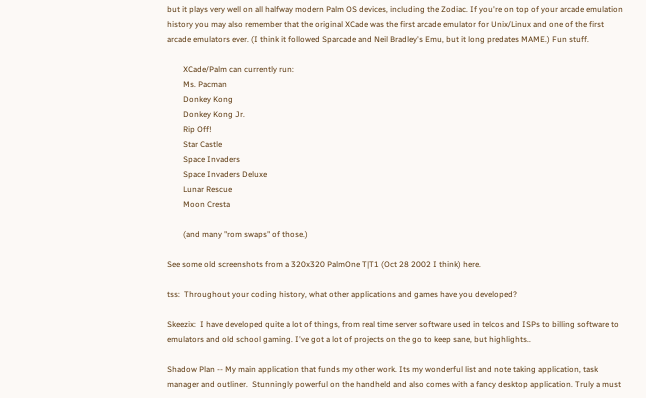but it plays very well on all halfway modern Palm OS devices, including the Zodiac. If you're on top of your arcade emulation history you may also remember that the original XCade was the first arcade emulator for Unix/Linux and one of the first arcade emulators ever. (I think it followed Sparcade and Neil Bradley's Emu, but it long predates MAME.) Fun stuff.

        XCade/Palm can currently run:
        Ms. Pacman
        Donkey Kong
        Donkey Kong Jr.
        Rip Off!
        Star Castle
        Space Invaders
        Space Invaders Deluxe
        Lunar Rescue
        Moon Cresta

        (and many "rom swaps" of those.)

See some old screenshots from a 320x320 PalmOne T|T1 (Oct 28 2002 I think) here.

tss:  Throughout your coding history, what other applications and games have you developed?

Skeezix:  I have developed quite a lot of things, from real time server software used in telcos and ISPs to billing software to emulators and old school gaming. I've got a lot of projects on the go to keep sane, but highlights..

Shadow Plan -- My main application that funds my other work. Its my wonderful list and note taking application, task manager and outliner.  Stunningly powerful on the handheld and also comes with a fancy desktop application. Truly a must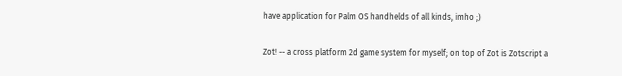have application for Palm OS handhelds of all kinds, imho ;)

Zot! -- a cross platform 2d game system for myself; on top of Zot is Zotscript a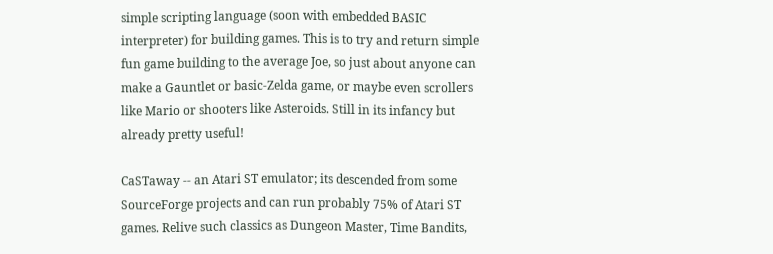simple scripting language (soon with embedded BASIC interpreter) for building games. This is to try and return simple fun game building to the average Joe, so just about anyone can make a Gauntlet or basic-Zelda game, or maybe even scrollers like Mario or shooters like Asteroids. Still in its infancy but already pretty useful!

CaSTaway -- an Atari ST emulator; its descended from some SourceForge projects and can run probably 75% of Atari ST games. Relive such classics as Dungeon Master, Time Bandits,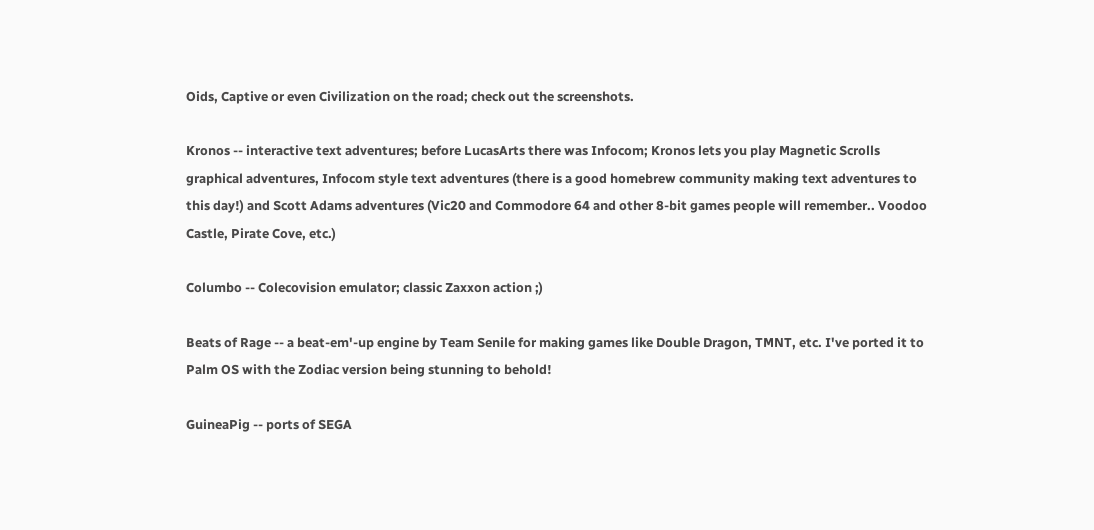Oids, Captive or even Civilization on the road; check out the screenshots.

Kronos -- interactive text adventures; before LucasArts there was Infocom; Kronos lets you play Magnetic Scrolls graphical adventures, Infocom style text adventures (there is a good homebrew community making text adventures to this day!) and Scott Adams adventures (Vic20 and Commodore 64 and other 8-bit games people will remember.. Voodoo Castle, Pirate Cove, etc.)

Columbo -- Colecovision emulator; classic Zaxxon action ;)

Beats of Rage -- a beat-em'-up engine by Team Senile for making games like Double Dragon, TMNT, etc. I've ported it to Palm OS with the Zodiac version being stunning to behold!

GuineaPig -- ports of SEGA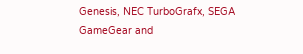Genesis, NEC TurboGrafx, SEGA GameGear and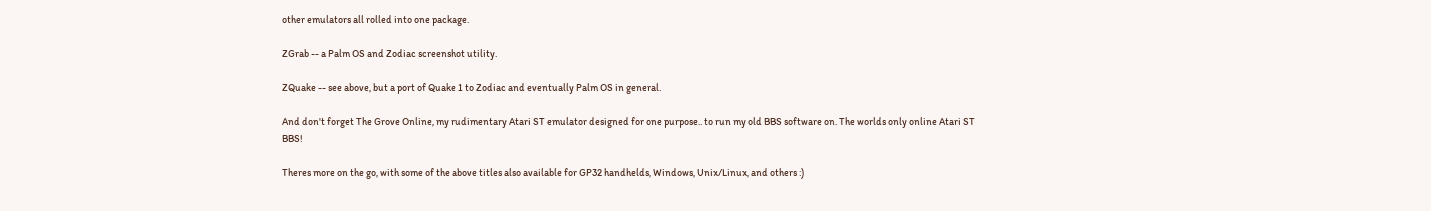other emulators all rolled into one package.

ZGrab -- a Palm OS and Zodiac screenshot utility.

ZQuake -- see above, but a port of Quake 1 to Zodiac and eventually Palm OS in general.

And don't forget The Grove Online, my rudimentary Atari ST emulator designed for one purpose.. to run my old BBS software on. The worlds only online Atari ST BBS!

Theres more on the go, with some of the above titles also available for GP32 handhelds, Windows, Unix/Linux, and others :)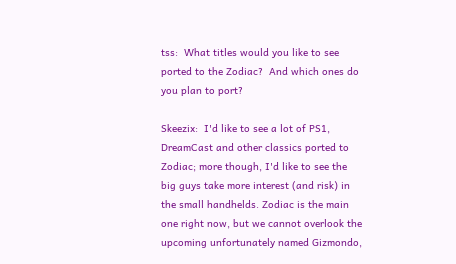tss:  What titles would you like to see ported to the Zodiac?  And which ones do you plan to port?

Skeezix:  I'd like to see a lot of PS1, DreamCast and other classics ported to Zodiac; more though, I'd like to see the big guys take more interest (and risk) in the small handhelds. Zodiac is the main one right now, but we cannot overlook the upcoming unfortunately named Gizmondo,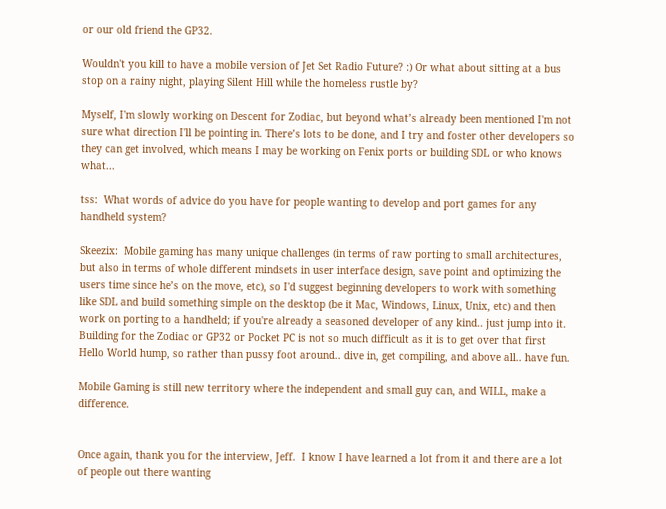or our old friend the GP32.

Wouldn't you kill to have a mobile version of Jet Set Radio Future? :) Or what about sitting at a bus stop on a rainy night, playing Silent Hill while the homeless rustle by?

Myself, I'm slowly working on Descent for Zodiac, but beyond what’s already been mentioned I'm not sure what direction I'll be pointing in. There’s lots to be done, and I try and foster other developers so they can get involved, which means I may be working on Fenix ports or building SDL or who knows what...

tss:  What words of advice do you have for people wanting to develop and port games for any handheld system?

Skeezix:  Mobile gaming has many unique challenges (in terms of raw porting to small architectures, but also in terms of whole different mindsets in user interface design, save point and optimizing the users time since he’s on the move, etc), so I'd suggest beginning developers to work with something like SDL and build something simple on the desktop (be it Mac, Windows, Linux, Unix, etc) and then work on porting to a handheld; if you're already a seasoned developer of any kind.. just jump into it. Building for the Zodiac or GP32 or Pocket PC is not so much difficult as it is to get over that first Hello World hump, so rather than pussy foot around.. dive in, get compiling, and above all.. have fun.

Mobile Gaming is still new territory where the independent and small guy can, and WILL, make a difference.


Once again, thank you for the interview, Jeff.  I know I have learned a lot from it and there are a lot of people out there wanting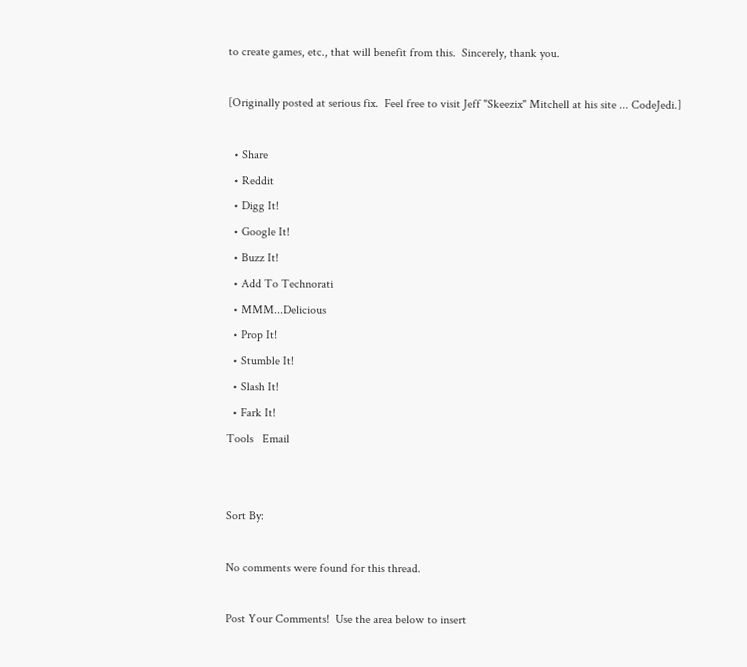to create games, etc., that will benefit from this.  Sincerely, thank you.

[Originally posted at serious fix.  Feel free to visit Jeff "Skeezix" Mitchell at his site ... CodeJedi.]

  • Share
  • Reddit
  • Digg It!
  • Google It!
  • Buzz It!
  • Add To Technorati
  • MMM...Delicious
  • Prop It!
  • Stumble It!
  • Slash It!
  • Fark It!
Tools   Email


Sort By:

No comments were found for this thread.

Post Your Comments!  Use the area below to insert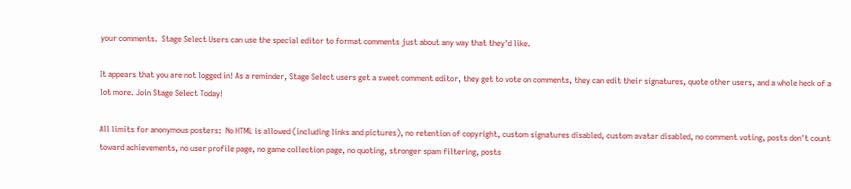your comments.  Stage Select Users can use the special editor to format comments just about any way that they'd like.

It appears that you are not logged in! As a reminder, Stage Select users get a sweet comment editor, they get to vote on comments, they can edit their signatures, quote other users, and a whole heck of a lot more. Join Stage Select Today!

All limits for anonymous posters:  No HTML is allowed (including links and pictures), no retention of copyright, custom signatures disabled, custom avatar disabled, no comment voting, posts don't count toward achievements, no user profile page, no game collection page, no quoting, stronger spam filtering, posts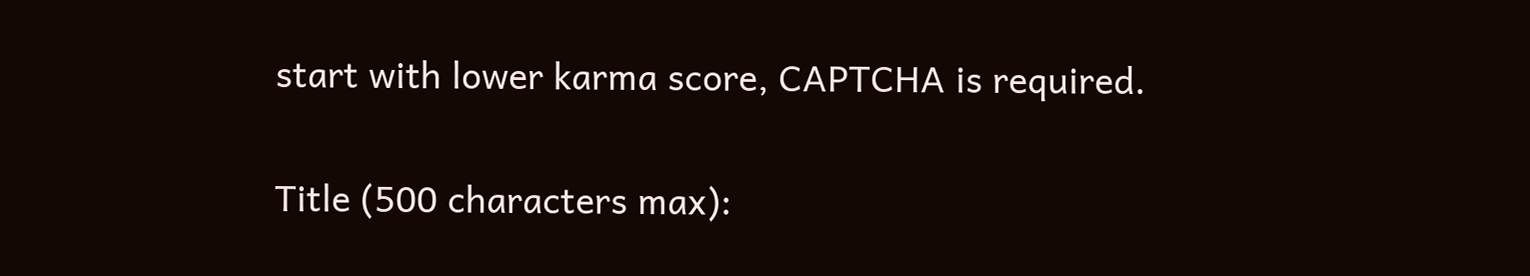start with lower karma score, CAPTCHA is required.

Title (500 characters max):